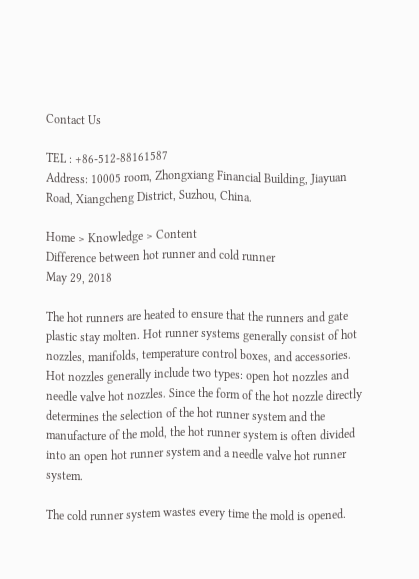Contact Us

TEL : +86-512-88161587
Address: 10005 room, Zhongxiang Financial Building, Jiayuan Road, Xiangcheng District, Suzhou, China.

Home > Knowledge > Content
Difference between hot runner and cold runner
May 29, 2018

The hot runners are heated to ensure that the runners and gate plastic stay molten. Hot runner systems generally consist of hot nozzles, manifolds, temperature control boxes, and accessories. Hot nozzles generally include two types: open hot nozzles and needle valve hot nozzles. Since the form of the hot nozzle directly determines the selection of the hot runner system and the manufacture of the mold, the hot runner system is often divided into an open hot runner system and a needle valve hot runner system.

The cold runner system wastes every time the mold is opened.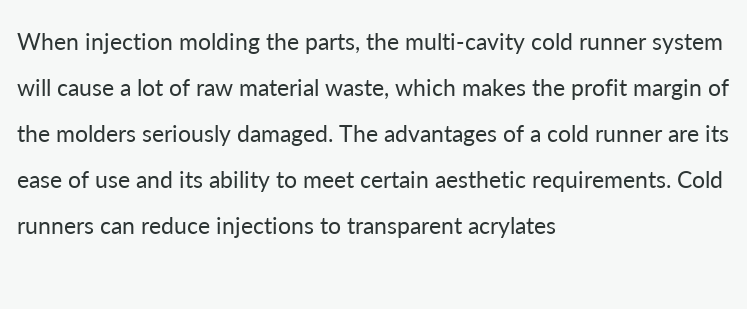When injection molding the parts, the multi-cavity cold runner system will cause a lot of raw material waste, which makes the profit margin of the molders seriously damaged. The advantages of a cold runner are its ease of use and its ability to meet certain aesthetic requirements. Cold runners can reduce injections to transparent acrylates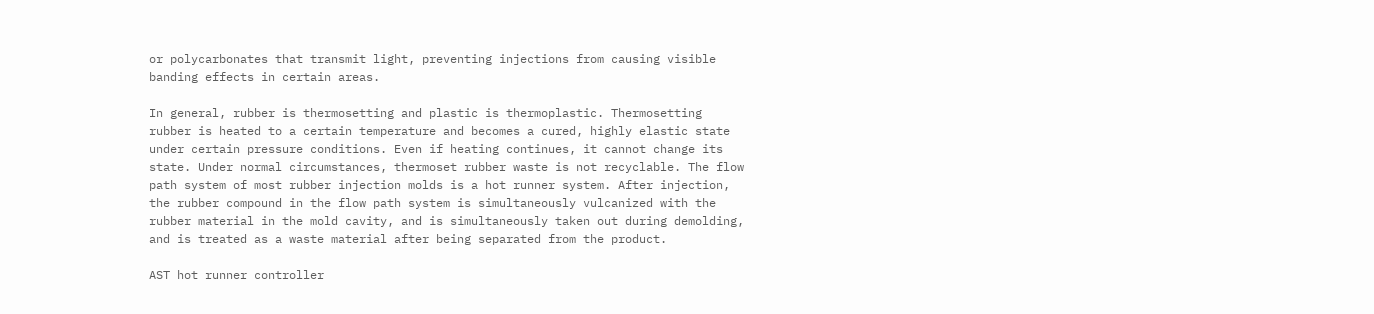or polycarbonates that transmit light, preventing injections from causing visible banding effects in certain areas.

In general, rubber is thermosetting and plastic is thermoplastic. Thermosetting rubber is heated to a certain temperature and becomes a cured, highly elastic state under certain pressure conditions. Even if heating continues, it cannot change its state. Under normal circumstances, thermoset rubber waste is not recyclable. The flow path system of most rubber injection molds is a hot runner system. After injection, the rubber compound in the flow path system is simultaneously vulcanized with the rubber material in the mold cavity, and is simultaneously taken out during demolding, and is treated as a waste material after being separated from the product.

AST hot runner controller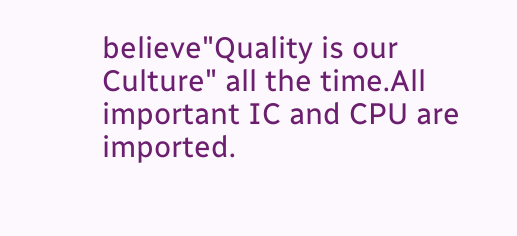believe"Quality is our Culture" all the time.All important IC and CPU are imported.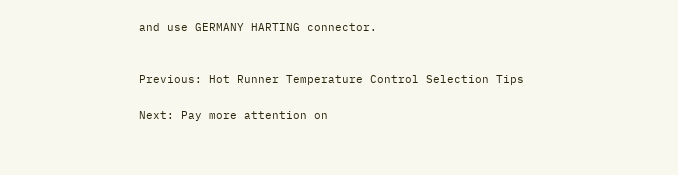and use GERMANY HARTING connector.


Previous: Hot Runner Temperature Control Selection Tips

Next: Pay more attention on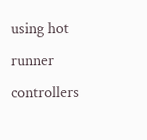using hot runner controllers